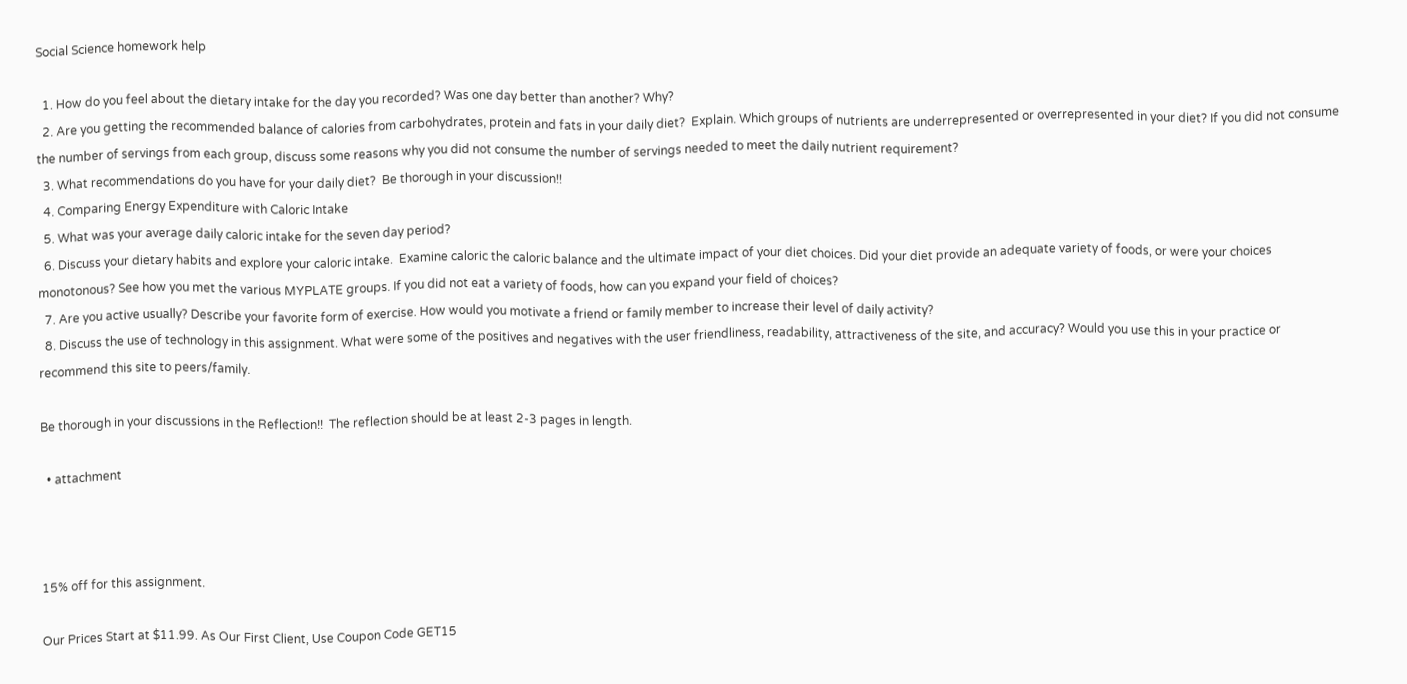Social Science homework help

  1. How do you feel about the dietary intake for the day you recorded? Was one day better than another? Why?
  2. Are you getting the recommended balance of calories from carbohydrates, protein and fats in your daily diet?  Explain. Which groups of nutrients are underrepresented or overrepresented in your diet? If you did not consume the number of servings from each group, discuss some reasons why you did not consume the number of servings needed to meet the daily nutrient requirement?
  3. What recommendations do you have for your daily diet?  Be thorough in your discussion!!
  4. Comparing Energy Expenditure with Caloric Intake
  5. What was your average daily caloric intake for the seven day period?
  6. Discuss your dietary habits and explore your caloric intake.  Examine caloric the caloric balance and the ultimate impact of your diet choices. Did your diet provide an adequate variety of foods, or were your choices monotonous? See how you met the various MYPLATE groups. If you did not eat a variety of foods, how can you expand your field of choices?
  7. Are you active usually? Describe your favorite form of exercise. How would you motivate a friend or family member to increase their level of daily activity?
  8. Discuss the use of technology in this assignment. What were some of the positives and negatives with the user friendliness, readability, attractiveness of the site, and accuracy? Would you use this in your practice or recommend this site to peers/family.

Be thorough in your discussions in the Reflection!!  The reflection should be at least 2-3 pages in length.

  • attachment



15% off for this assignment.

Our Prices Start at $11.99. As Our First Client, Use Coupon Code GET15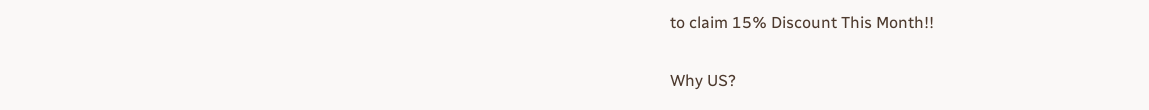to claim 15% Discount This Month!!

Why US?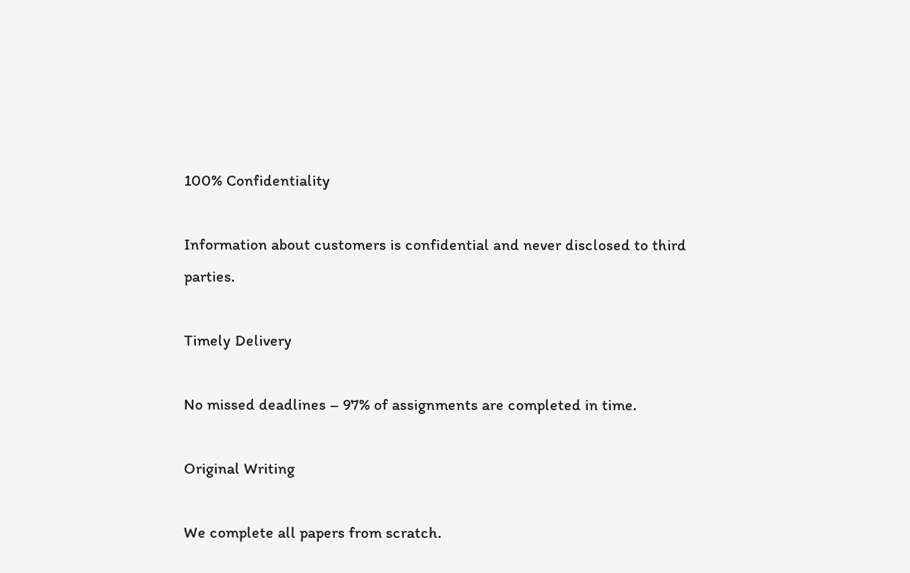100% Confidentiality

Information about customers is confidential and never disclosed to third parties.

Timely Delivery

No missed deadlines – 97% of assignments are completed in time.

Original Writing

We complete all papers from scratch.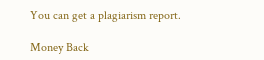You can get a plagiarism report.

Money Back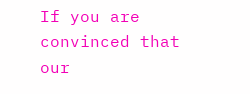If you are convinced that our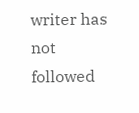writer has not followed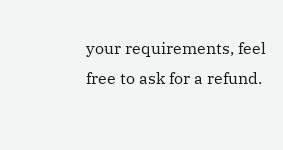your requirements, feel free to ask for a refund.